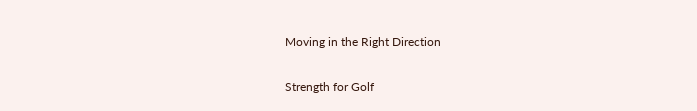Moving in the Right Direction

Strength for Golf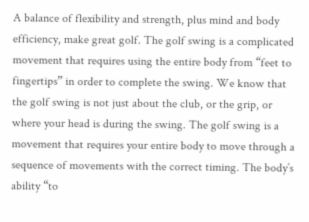A balance of flexibility and strength, plus mind and body efficiency, make great golf. The golf swing is a complicated movement that requires using the entire body from “feet to fingertips” in order to complete the swing. We know that the golf swing is not just about the club, or the grip, or where your head is during the swing. The golf swing is a movement that requires your entire body to move through a sequence of movements with the correct timing. The body’s ability “to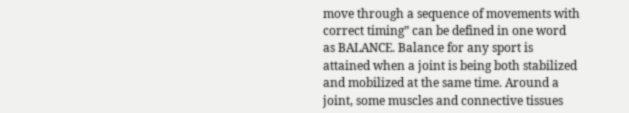move through a sequence of movements with correct timing” can be defined in one word as BALANCE. Balance for any sport is attained when a joint is being both stabilized and mobilized at the same time. Around a joint, some muscles and connective tissues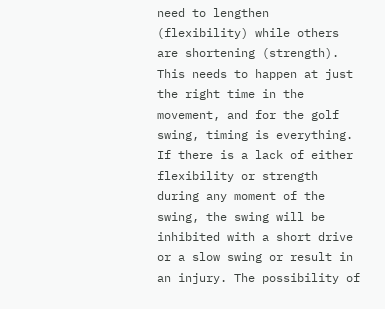need to lengthen (flexibility) while others are shortening (strength). This needs to happen at just the right time in the movement, and for the golf swing, timing is everything. If there is a lack of either flexibility or strength during any moment of the swing, the swing will be inhibited with a short drive or a slow swing or result in an injury. The possibility of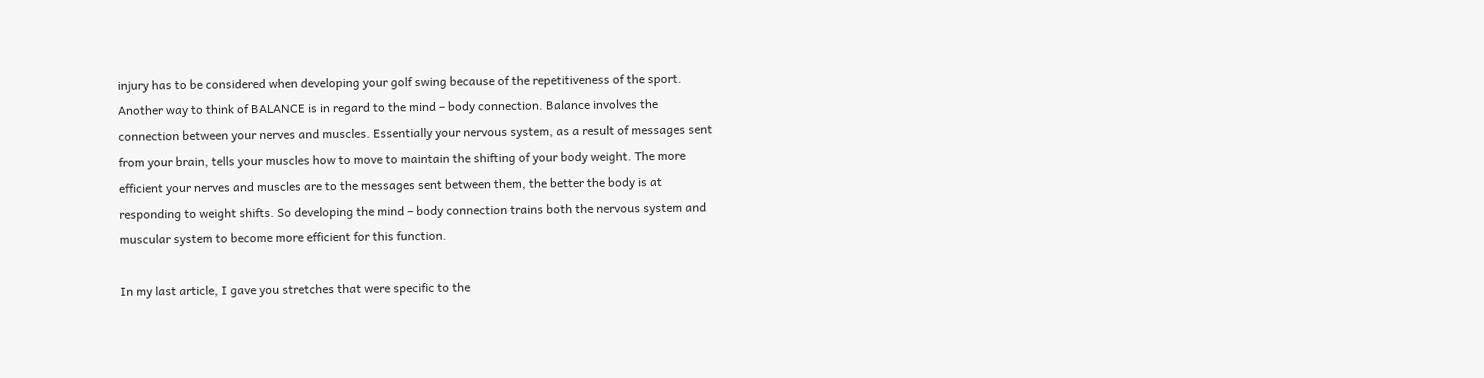injury has to be considered when developing your golf swing because of the repetitiveness of the sport. Another way to think of BALANCE is in regard to the mind – body connection. Balance involves the connection between your nerves and muscles. Essentially your nervous system, as a result of messages sent from your brain, tells your muscles how to move to maintain the shifting of your body weight. The more efficient your nerves and muscles are to the messages sent between them, the better the body is at responding to weight shifts. So developing the mind – body connection trains both the nervous system and muscular system to become more efficient for this function.

In my last article, I gave you stretches that were specific to the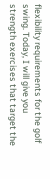flexibility requirements for the golf swing. Today, I will give you strength exercises that target the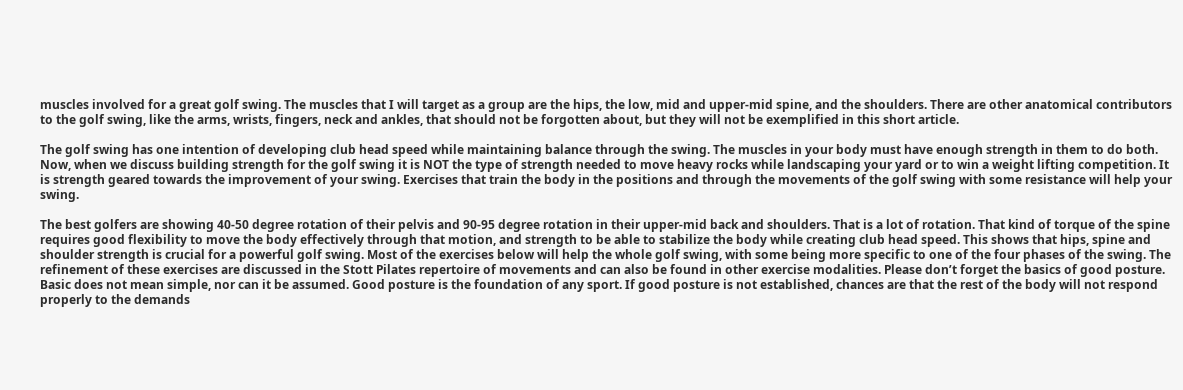muscles involved for a great golf swing. The muscles that I will target as a group are the hips, the low, mid and upper-mid spine, and the shoulders. There are other anatomical contributors to the golf swing, like the arms, wrists, fingers, neck and ankles, that should not be forgotten about, but they will not be exemplified in this short article.

The golf swing has one intention of developing club head speed while maintaining balance through the swing. The muscles in your body must have enough strength in them to do both. Now, when we discuss building strength for the golf swing it is NOT the type of strength needed to move heavy rocks while landscaping your yard or to win a weight lifting competition. It is strength geared towards the improvement of your swing. Exercises that train the body in the positions and through the movements of the golf swing with some resistance will help your swing.

The best golfers are showing 40-50 degree rotation of their pelvis and 90-95 degree rotation in their upper-mid back and shoulders. That is a lot of rotation. That kind of torque of the spine requires good flexibility to move the body effectively through that motion, and strength to be able to stabilize the body while creating club head speed. This shows that hips, spine and shoulder strength is crucial for a powerful golf swing. Most of the exercises below will help the whole golf swing, with some being more specific to one of the four phases of the swing. The refinement of these exercises are discussed in the Stott Pilates repertoire of movements and can also be found in other exercise modalities. Please don’t forget the basics of good posture. Basic does not mean simple, nor can it be assumed. Good posture is the foundation of any sport. If good posture is not established, chances are that the rest of the body will not respond properly to the demands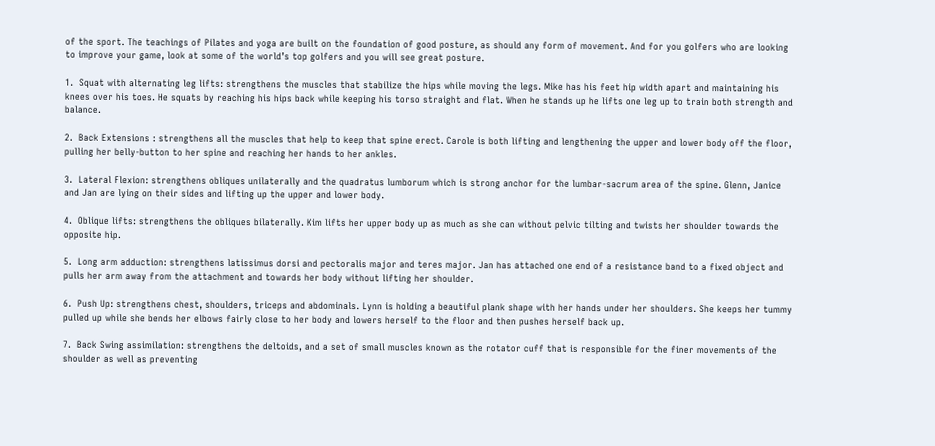of the sport. The teachings of Pilates and yoga are built on the foundation of good posture, as should any form of movement. And for you golfers who are looking to improve your game, look at some of the world’s top golfers and you will see great posture.

1.  Squat with alternating leg lifts: strengthens the muscles that stabilize the hips while moving the legs. Mike has his feet hip width apart and maintaining his knees over his toes. He squats by reaching his hips back while keeping his torso straight and flat. When he stands up he lifts one leg up to train both strength and balance.

2.  Back Extensions : strengthens all the muscles that help to keep that spine erect. Carole is both lifting and lengthening the upper and lower body off the floor, pulling her belly-button to her spine and reaching her hands to her ankles.

3.  Lateral Flexion: strengthens obliques unilaterally and the quadratus lumborum which is strong anchor for the lumbar-sacrum area of the spine. Glenn, Janice and Jan are lying on their sides and lifting up the upper and lower body.

4.  Oblique lifts: strengthens the obliques bilaterally. Kim lifts her upper body up as much as she can without pelvic tilting and twists her shoulder towards the opposite hip.

5.  Long arm adduction: strengthens latissimus dorsi and pectoralis major and teres major. Jan has attached one end of a resistance band to a fixed object and pulls her arm away from the attachment and towards her body without lifting her shoulder.

6.  Push Up: strengthens chest, shoulders, triceps and abdominals. Lynn is holding a beautiful plank shape with her hands under her shoulders. She keeps her tummy pulled up while she bends her elbows fairly close to her body and lowers herself to the floor and then pushes herself back up.

7.  Back Swing assimilation: strengthens the deltoids, and a set of small muscles known as the rotator cuff that is responsible for the finer movements of the shoulder as well as preventing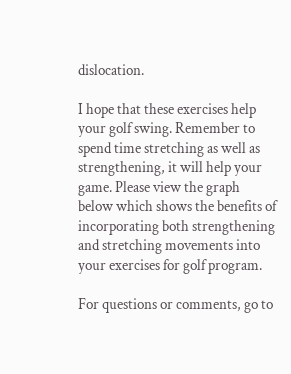dislocation.

I hope that these exercises help your golf swing. Remember to spend time stretching as well as strengthening, it will help your game. Please view the graph below which shows the benefits of incorporating both strengthening and stretching movements into your exercises for golf program.

For questions or comments, go to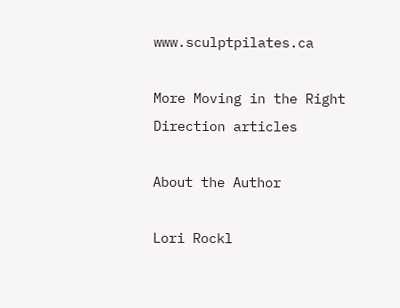www.sculptpilates.ca

More Moving in the Right Direction articles

About the Author

Lori Rockl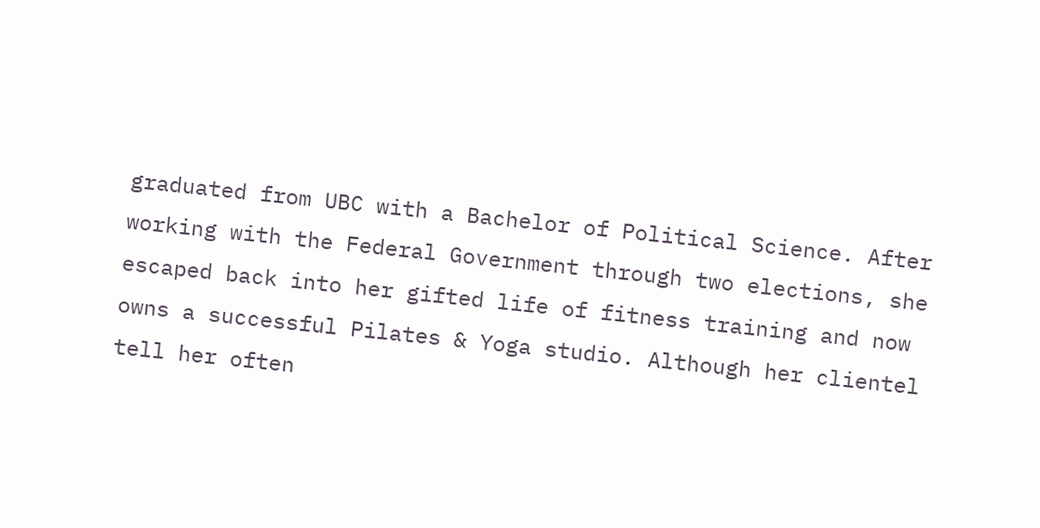graduated from UBC with a Bachelor of Political Science. After working with the Federal Government through two elections, she escaped back into her gifted life of fitness training and now owns a successful Pilates & Yoga studio. Although her clientel tell her often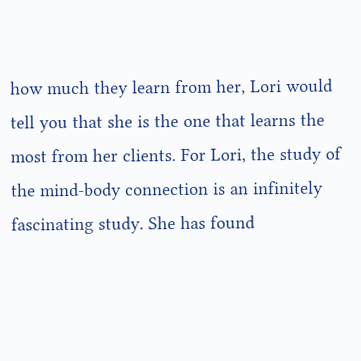how much they learn from her, Lori would tell you that she is the one that learns the most from her clients. For Lori, the study of the mind-body connection is an infinitely fascinating study. She has found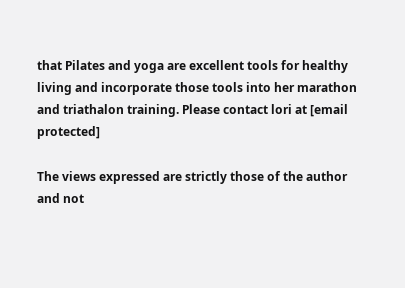that Pilates and yoga are excellent tools for healthy living and incorporate those tools into her marathon and triathalon training. Please contact lori at [email protected]

The views expressed are strictly those of the author and not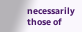necessarily those of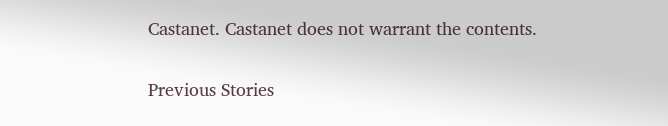Castanet. Castanet does not warrant the contents.

Previous Stories